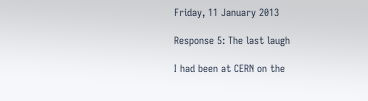Friday, 11 January 2013

Response 5: The last laugh

I had been at CERN on the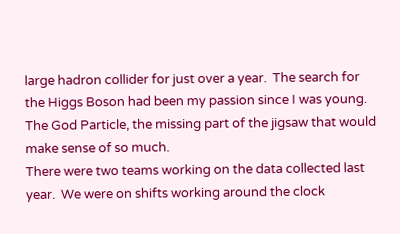large hadron collider for just over a year.  The search for the Higgs Boson had been my passion since I was young.  The God Particle, the missing part of the jigsaw that would make sense of so much.
There were two teams working on the data collected last year.  We were on shifts working around the clock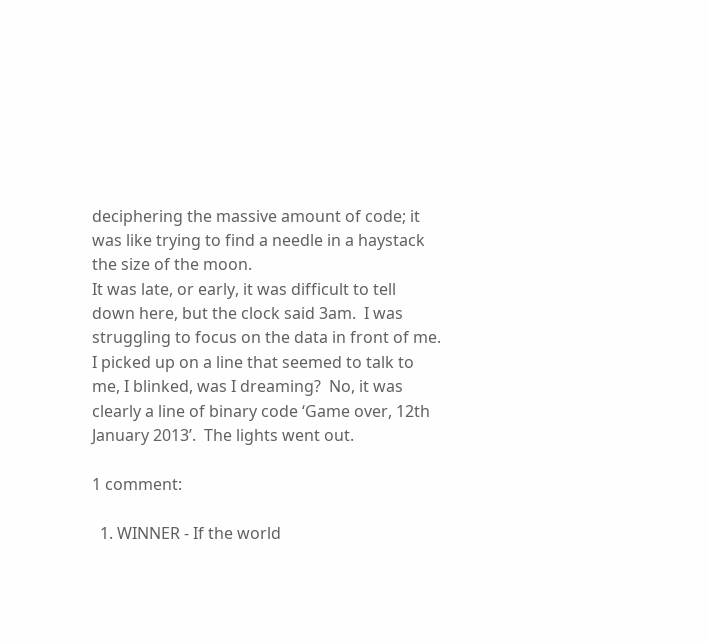deciphering the massive amount of code; it was like trying to find a needle in a haystack the size of the moon.
It was late, or early, it was difficult to tell down here, but the clock said 3am.  I was struggling to focus on the data in front of me.  I picked up on a line that seemed to talk to me, I blinked, was I dreaming?  No, it was clearly a line of binary code ‘Game over, 12th January 2013’.  The lights went out.

1 comment:

  1. WINNER - If the world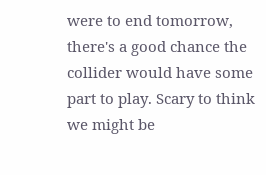were to end tomorrow, there's a good chance the collider would have some part to play. Scary to think we might be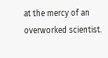at the mercy of an overworked scientist.